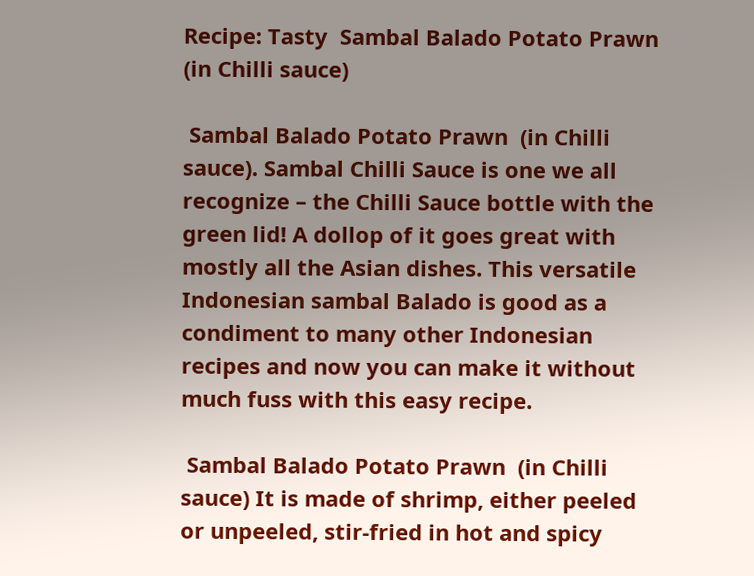Recipe: Tasty  Sambal Balado Potato Prawn  (in Chilli sauce)

 Sambal Balado Potato Prawn  (in Chilli sauce). Sambal Chilli Sauce is one we all recognize – the Chilli Sauce bottle with the green lid! A dollop of it goes great with mostly all the Asian dishes. This versatile Indonesian sambal Balado is good as a condiment to many other Indonesian recipes and now you can make it without much fuss with this easy recipe.

 Sambal Balado Potato Prawn  (in Chilli sauce) It is made of shrimp, either peeled or unpeeled, stir-fried in hot and spicy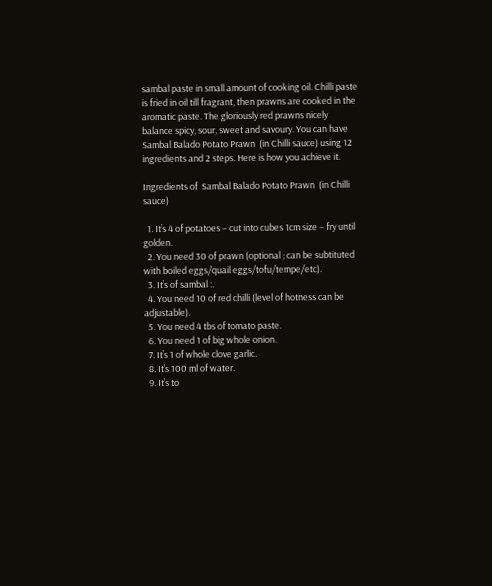sambal paste in small amount of cooking oil. Chilli paste is fried in oil till fragrant, then prawns are cooked in the aromatic paste. The gloriously red prawns nicely balance spicy, sour, sweet and savoury. You can have  Sambal Balado Potato Prawn  (in Chilli sauce) using 12 ingredients and 2 steps. Here is how you achieve it.

Ingredients of  Sambal Balado Potato Prawn  (in Chilli sauce)

  1. It’s 4 of potatoes – cut into cubes 1cm size – fry until golden.
  2. You need 30 of prawn (optional ; can be subtituted with boiled eggs/quail eggs/tofu/tempe/etc).
  3. It’s of sambal :.
  4. You need 10 of red chilli (level of hotness can be adjustable).
  5. You need 4 tbs of tomato paste.
  6. You need 1 of big whole onion.
  7. It’s 1 of whole clove garlic.
  8. It’s 100 ml of water.
  9. It’s to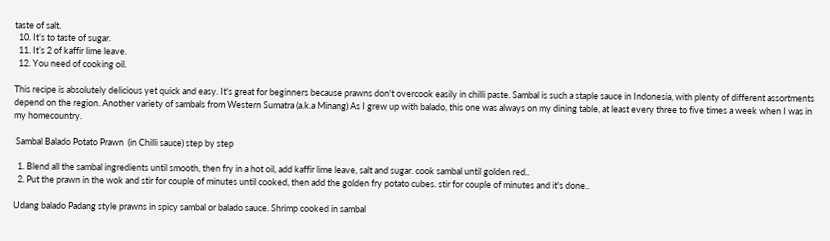taste of salt.
  10. It’s to taste of sugar.
  11. It’s 2 of kaffir lime leave.
  12. You need of cooking oil.

This recipe is absolutely delicious yet quick and easy. It's great for beginners because prawns don't overcook easily in chilli paste. Sambal is such a staple sauce in Indonesia, with plenty of different assortments depend on the region. Another variety of sambals from Western Sumatra (a.k.a Minang) As I grew up with balado, this one was always on my dining table, at least every three to five times a week when I was in my homecountry.

 Sambal Balado Potato Prawn  (in Chilli sauce) step by step

  1. Blend all the sambal ingredients until smooth, then fry in a hot oil, add kaffir lime leave, salt and sugar. cook sambal until golden red..
  2. Put the prawn in the wok and stir for couple of minutes until cooked, then add the golden fry potato cubes. stir for couple of minutes and it's done..

Udang balado Padang style prawns in spicy sambal or balado sauce. Shrimp cooked in sambal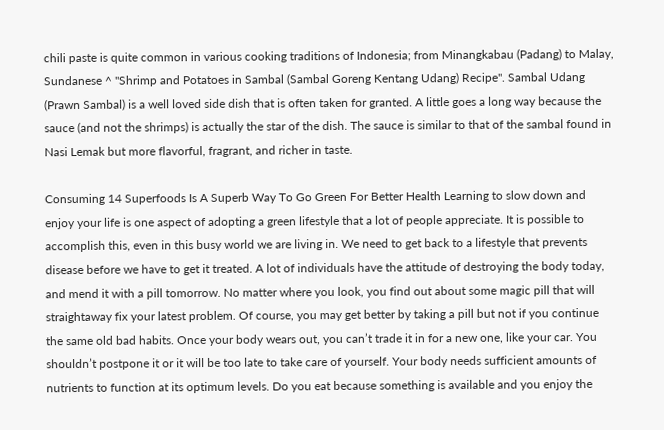chili paste is quite common in various cooking traditions of Indonesia; from Minangkabau (Padang) to Malay, Sundanese ^ "Shrimp and Potatoes in Sambal (Sambal Goreng Kentang Udang) Recipe". Sambal Udang (Prawn Sambal) is a well loved side dish that is often taken for granted. A little goes a long way because the sauce (and not the shrimps) is actually the star of the dish. The sauce is similar to that of the sambal found in Nasi Lemak but more flavorful, fragrant, and richer in taste.

Consuming 14 Superfoods Is A Superb Way To Go Green For Better Health Learning to slow down and enjoy your life is one aspect of adopting a green lifestyle that a lot of people appreciate. It is possible to accomplish this, even in this busy world we are living in. We need to get back to a lifestyle that prevents disease before we have to get it treated. A lot of individuals have the attitude of destroying the body today, and mend it with a pill tomorrow. No matter where you look, you find out about some magic pill that will straightaway fix your latest problem. Of course, you may get better by taking a pill but not if you continue the same old bad habits. Once your body wears out, you can’t trade it in for a new one, like your car. You shouldn’t postpone it or it will be too late to take care of yourself. Your body needs sufficient amounts of nutrients to function at its optimum levels. Do you eat because something is available and you enjoy the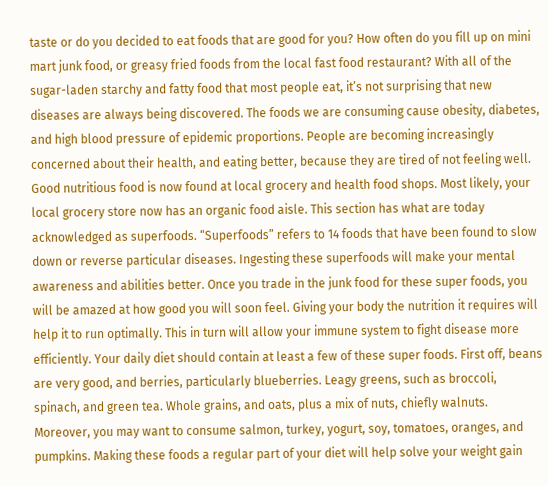taste or do you decided to eat foods that are good for you? How often do you fill up on mini mart junk food, or greasy fried foods from the local fast food restaurant? With all of the sugar-laden starchy and fatty food that most people eat, it’s not surprising that new diseases are always being discovered. The foods we are consuming cause obesity, diabetes, and high blood pressure of epidemic proportions. People are becoming increasingly concerned about their health, and eating better, because they are tired of not feeling well. Good nutritious food is now found at local grocery and health food shops. Most likely, your local grocery store now has an organic food aisle. This section has what are today acknowledged as superfoods. “Superfoods” refers to 14 foods that have been found to slow down or reverse particular diseases. Ingesting these superfoods will make your mental awareness and abilities better. Once you trade in the junk food for these super foods, you will be amazed at how good you will soon feel. Giving your body the nutrition it requires will help it to run optimally. This in turn will allow your immune system to fight disease more efficiently. Your daily diet should contain at least a few of these super foods. First off, beans are very good, and berries, particularly blueberries. Leagy greens, such as broccoli, spinach, and green tea. Whole grains, and oats, plus a mix of nuts, chiefly walnuts. Moreover, you may want to consume salmon, turkey, yogurt, soy, tomatoes, oranges, and pumpkins. Making these foods a regular part of your diet will help solve your weight gain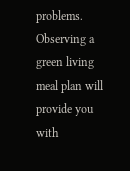problems. Observing a green living meal plan will provide you with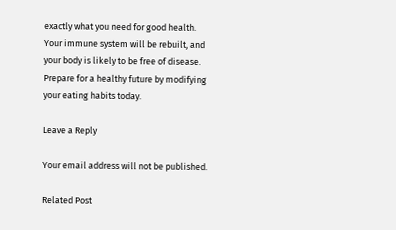exactly what you need for good health. Your immune system will be rebuilt, and your body is likely to be free of disease. Prepare for a healthy future by modifying your eating habits today.

Leave a Reply

Your email address will not be published.

Related Post